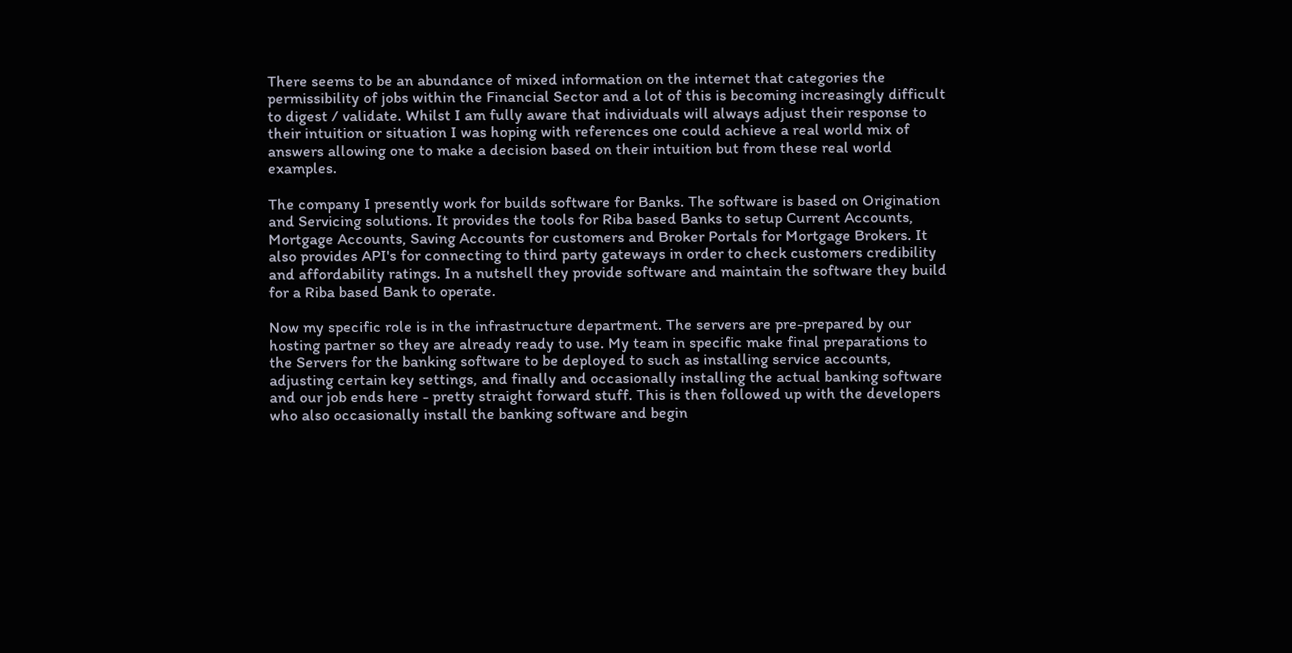There seems to be an abundance of mixed information on the internet that categories the permissibility of jobs within the Financial Sector and a lot of this is becoming increasingly difficult to digest / validate. Whilst I am fully aware that individuals will always adjust their response to their intuition or situation I was hoping with references one could achieve a real world mix of answers allowing one to make a decision based on their intuition but from these real world examples.

The company I presently work for builds software for Banks. The software is based on Origination and Servicing solutions. It provides the tools for Riba based Banks to setup Current Accounts, Mortgage Accounts, Saving Accounts for customers and Broker Portals for Mortgage Brokers. It also provides API's for connecting to third party gateways in order to check customers credibility and affordability ratings. In a nutshell they provide software and maintain the software they build for a Riba based Bank to operate.

Now my specific role is in the infrastructure department. The servers are pre-prepared by our hosting partner so they are already ready to use. My team in specific make final preparations to the Servers for the banking software to be deployed to such as installing service accounts, adjusting certain key settings, and finally and occasionally installing the actual banking software and our job ends here - pretty straight forward stuff. This is then followed up with the developers who also occasionally install the banking software and begin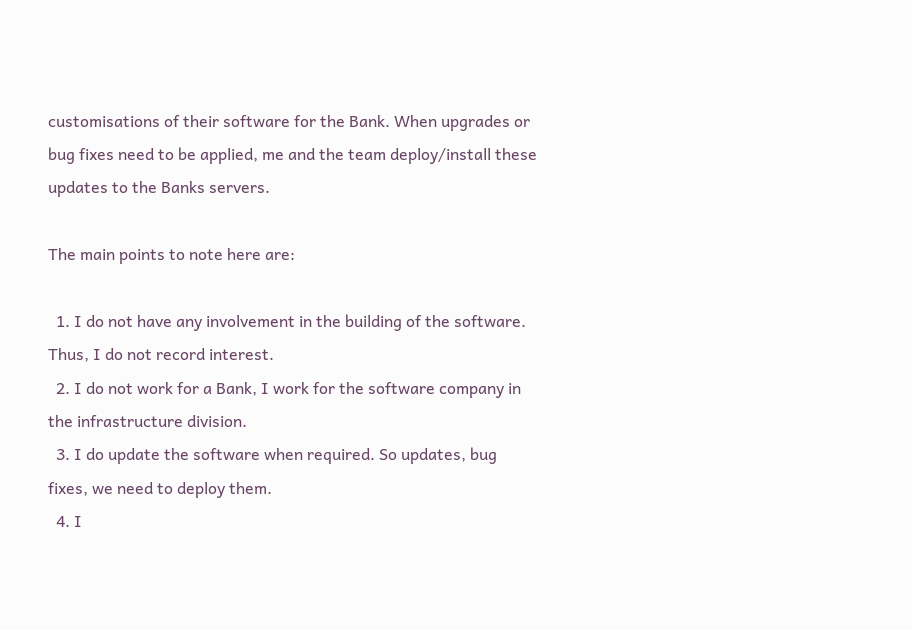customisations of their software for the Bank. When upgrades or bug fixes need to be applied, me and the team deploy/install these updates to the Banks servers.

The main points to note here are:

  1. I do not have any involvement in the building of the software. Thus, I do not record interest.
  2. I do not work for a Bank, I work for the software company in the infrastructure division.
  3. I do update the software when required. So updates, bug fixes, we need to deploy them.
  4. I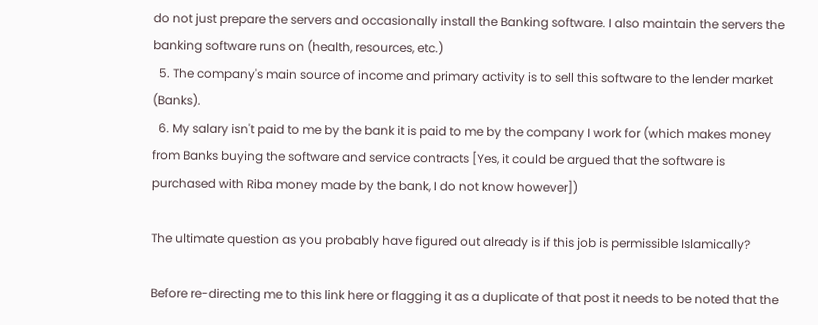do not just prepare the servers and occasionally install the Banking software. I also maintain the servers the banking software runs on (health, resources, etc.)
  5. The company's main source of income and primary activity is to sell this software to the lender market (Banks).
  6. My salary isn't paid to me by the bank it is paid to me by the company I work for (which makes money from Banks buying the software and service contracts [Yes, it could be argued that the software is purchased with Riba money made by the bank, I do not know however])

The ultimate question as you probably have figured out already is if this job is permissible Islamically?

Before re-directing me to this link here or flagging it as a duplicate of that post it needs to be noted that the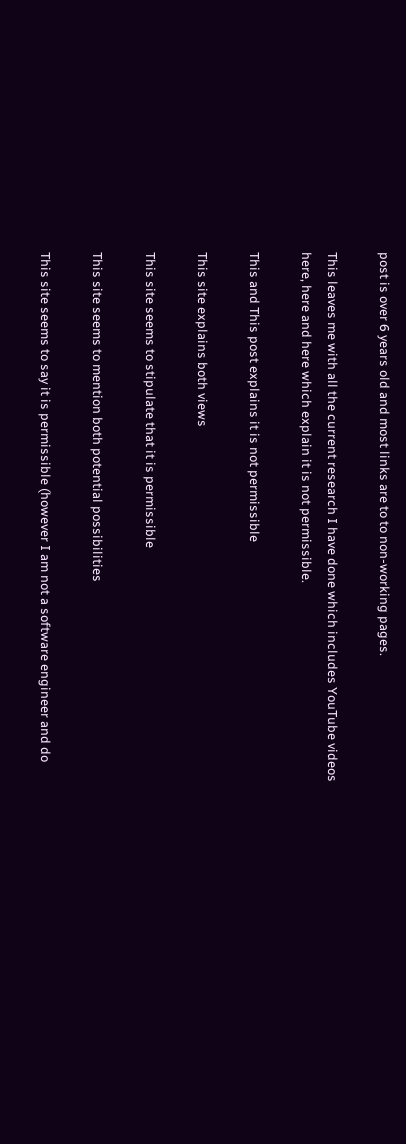post is over 6 years old and most links are to to non-working pages.

This leaves me with all the current research I have done which includes YouTube videos here, here and here which explain it is not permissible.

This and This post explains it is not permissible

This site explains both views

This site seems to stipulate that it is permissible

This site seems to mention both potential possibilities

This site seems to say it is permissible (however I am not a software engineer and do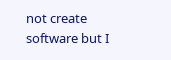not create software but I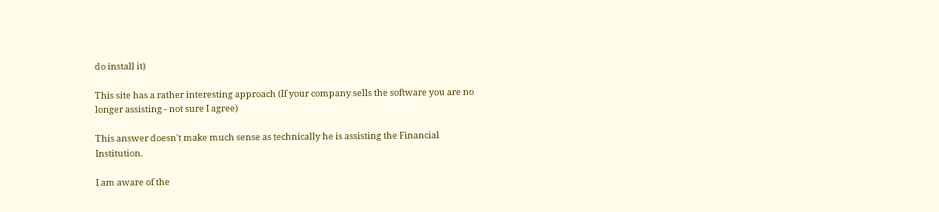do install it)

This site has a rather interesting approach (If your company sells the software you are no longer assisting - not sure I agree)

This answer doesn't make much sense as technically he is assisting the Financial Institution.

I am aware of the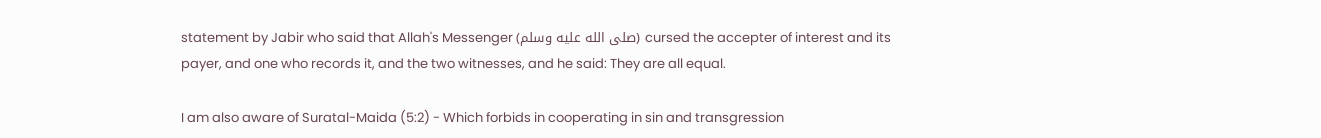statement by Jabir who said that Allah's Messenger (صلى الله عليه وسلم) cursed the accepter of interest and its payer, and one who records it, and the two witnesses, and he said: They are all equal.

I am also aware of Suratal-Maida (5:2) - Which forbids in cooperating in sin and transgression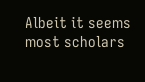Albeit it seems most scholars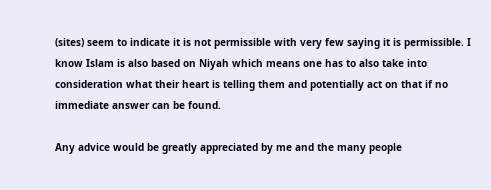(sites) seem to indicate it is not permissible with very few saying it is permissible. I know Islam is also based on Niyah which means one has to also take into consideration what their heart is telling them and potentially act on that if no immediate answer can be found.

Any advice would be greatly appreciated by me and the many people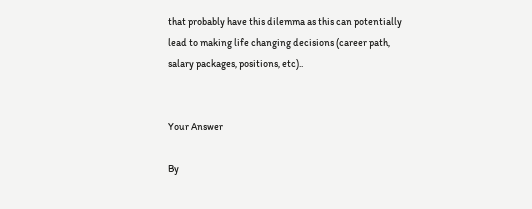that probably have this dilemma as this can potentially lead to making life changing decisions (career path, salary packages, positions, etc)..


Your Answer

By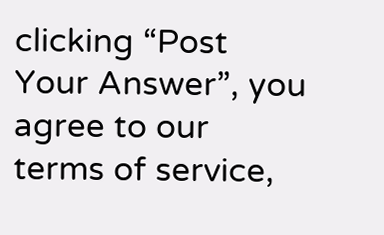clicking “Post Your Answer”, you agree to our terms of service,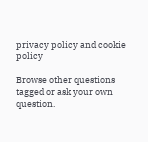privacy policy and cookie policy

Browse other questions tagged or ask your own question.